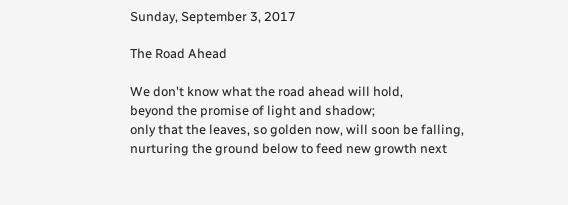Sunday, September 3, 2017

The Road Ahead

We don't know what the road ahead will hold,
beyond the promise of light and shadow;
only that the leaves, so golden now, will soon be falling,
nurturing the ground below to feed new growth next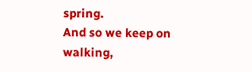spring.
And so we keep on walking,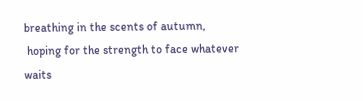breathing in the scents of autumn,
 hoping for the strength to face whatever waits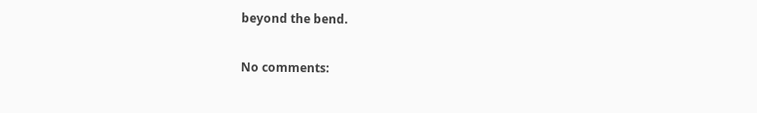beyond the bend.

No comments: